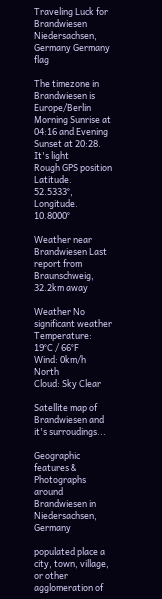Traveling Luck for Brandwiesen Niedersachsen, Germany Germany flag

The timezone in Brandwiesen is Europe/Berlin
Morning Sunrise at 04:16 and Evening Sunset at 20:28. It's light
Rough GPS position Latitude. 52.5333°, Longitude. 10.8000°

Weather near Brandwiesen Last report from Braunschweig, 32.2km away

Weather No significant weather Temperature: 19°C / 66°F
Wind: 0km/h North
Cloud: Sky Clear

Satellite map of Brandwiesen and it's surroudings...

Geographic features & Photographs around Brandwiesen in Niedersachsen, Germany

populated place a city, town, village, or other agglomeration of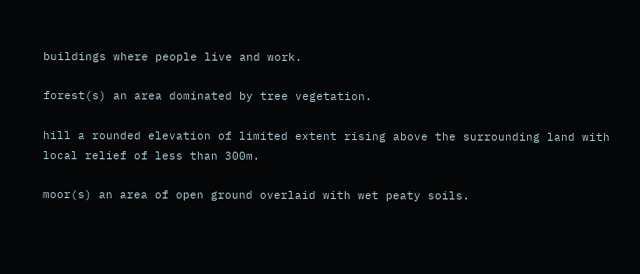buildings where people live and work.

forest(s) an area dominated by tree vegetation.

hill a rounded elevation of limited extent rising above the surrounding land with local relief of less than 300m.

moor(s) an area of open ground overlaid with wet peaty soils.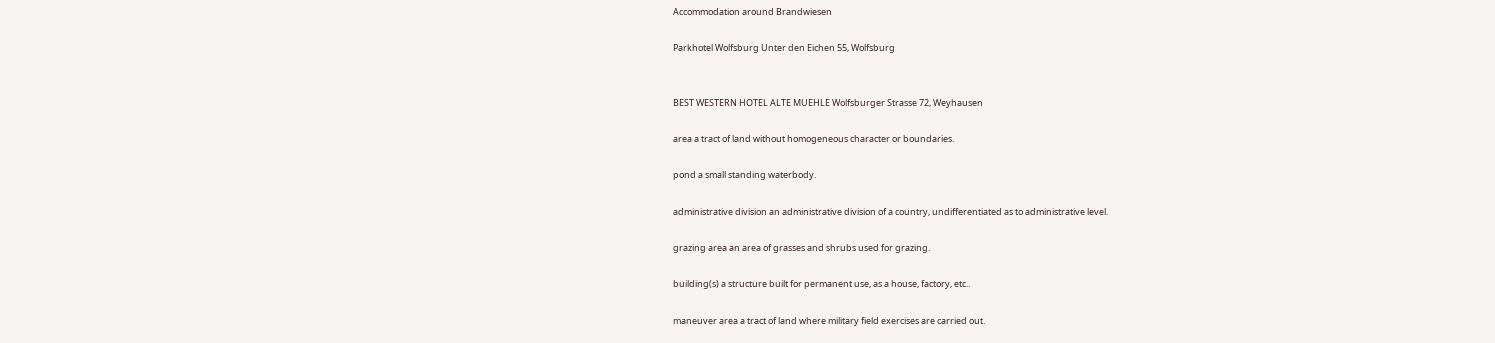Accommodation around Brandwiesen

Parkhotel Wolfsburg Unter den Eichen 55, Wolfsburg


BEST WESTERN HOTEL ALTE MUEHLE Wolfsburger Strasse 72, Weyhausen

area a tract of land without homogeneous character or boundaries.

pond a small standing waterbody.

administrative division an administrative division of a country, undifferentiated as to administrative level.

grazing area an area of grasses and shrubs used for grazing.

building(s) a structure built for permanent use, as a house, factory, etc..

maneuver area a tract of land where military field exercises are carried out.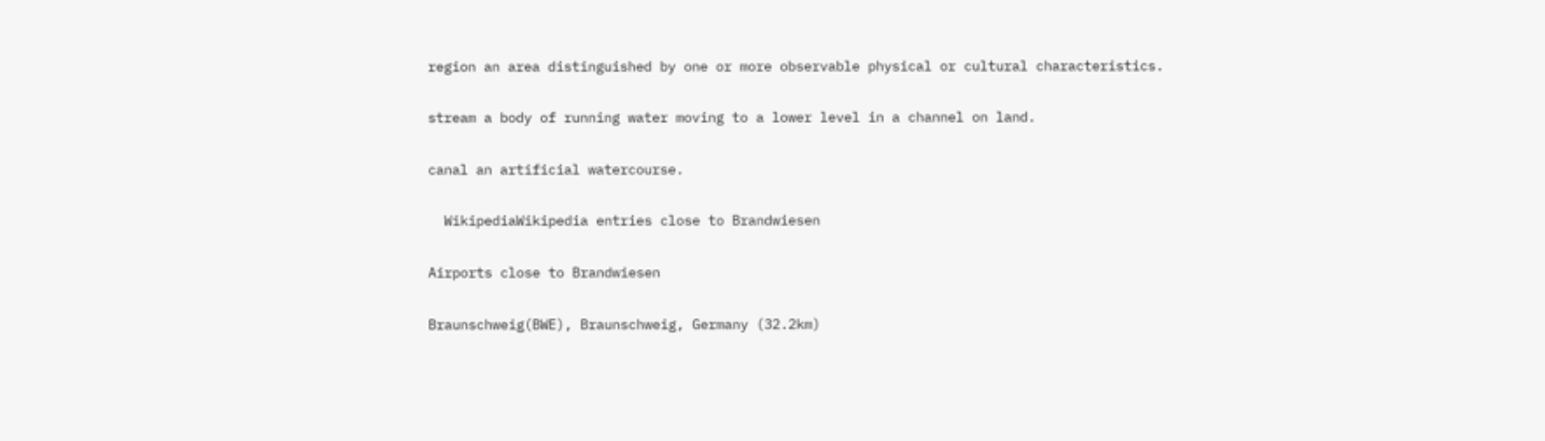region an area distinguished by one or more observable physical or cultural characteristics.

stream a body of running water moving to a lower level in a channel on land.

canal an artificial watercourse.

  WikipediaWikipedia entries close to Brandwiesen

Airports close to Brandwiesen

Braunschweig(BWE), Braunschweig, Germany (32.2km)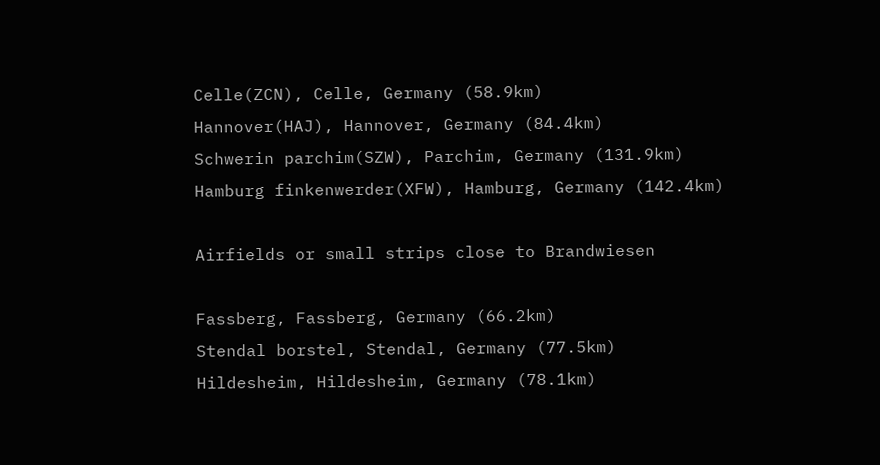Celle(ZCN), Celle, Germany (58.9km)
Hannover(HAJ), Hannover, Germany (84.4km)
Schwerin parchim(SZW), Parchim, Germany (131.9km)
Hamburg finkenwerder(XFW), Hamburg, Germany (142.4km)

Airfields or small strips close to Brandwiesen

Fassberg, Fassberg, Germany (66.2km)
Stendal borstel, Stendal, Germany (77.5km)
Hildesheim, Hildesheim, Germany (78.1km)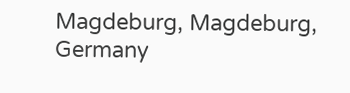Magdeburg, Magdeburg, Germany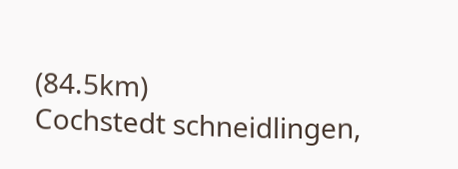(84.5km)
Cochstedt schneidlingen,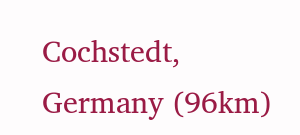Cochstedt, Germany (96km)